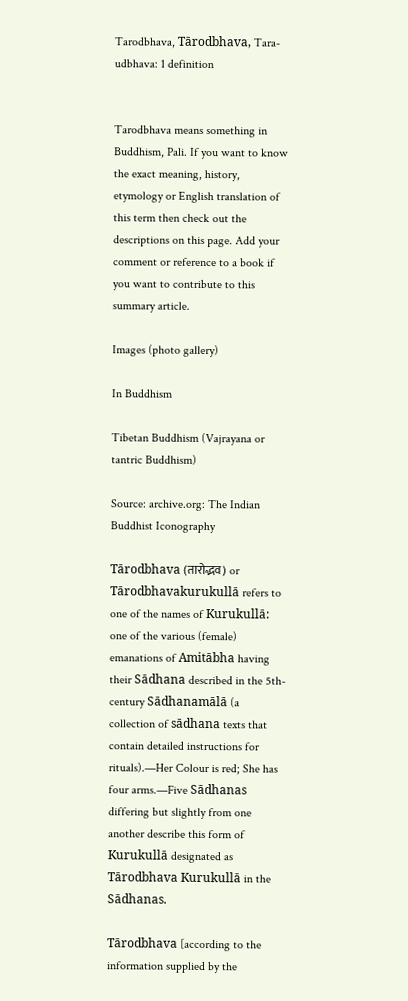Tarodbhava, Tārodbhava, Tara-udbhava: 1 definition


Tarodbhava means something in Buddhism, Pali. If you want to know the exact meaning, history, etymology or English translation of this term then check out the descriptions on this page. Add your comment or reference to a book if you want to contribute to this summary article.

Images (photo gallery)

In Buddhism

Tibetan Buddhism (Vajrayana or tantric Buddhism)

Source: archive.org: The Indian Buddhist Iconography

Tārodbhava (तारोद्भव) or Tārodbhavakurukullā refers to one of the names of Kurukullā: one of the various (female) emanations of Amitābha having their Sādhana described in the 5th-century Sādhanamālā (a collection of sādhana texts that contain detailed instructions for rituals).—Her Colour is red; She has four arms.—Five Sādhanas differing but slightly from one another describe this form of Kurukullā designated as Tārodbhava Kurukullā in the Sādhanas.

Tārodbhava [according to the information supplied by the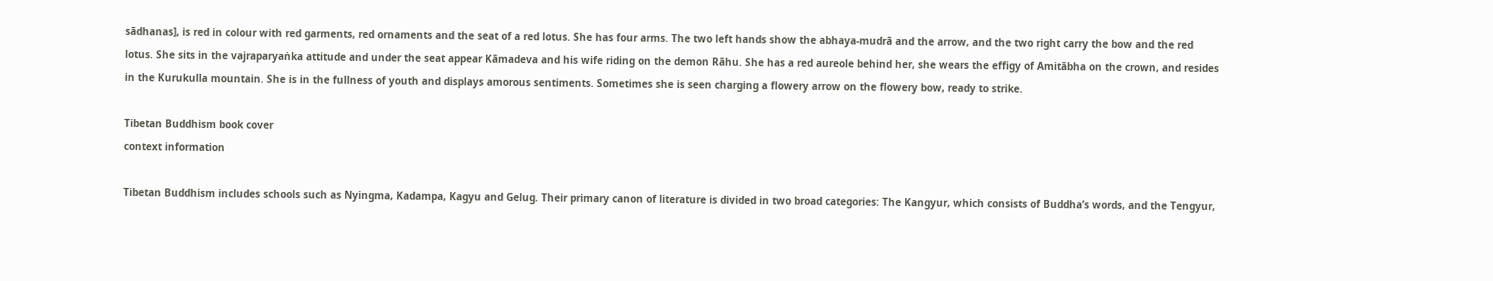sādhanas], is red in colour with red garments, red ornaments and the seat of a red lotus. She has four arms. The two left hands show the abhaya-mudrā and the arrow, and the two right carry the bow and the red lotus. She sits in the vajraparyaṅka attitude and under the seat appear Kāmadeva and his wife riding on the demon Rāhu. She has a red aureole behind her, she wears the effigy of Amitābha on the crown, and resides in the Kurukulla mountain. She is in the fullness of youth and displays amorous sentiments. Sometimes she is seen charging a flowery arrow on the flowery bow, ready to strike.

Tibetan Buddhism book cover
context information

Tibetan Buddhism includes schools such as Nyingma, Kadampa, Kagyu and Gelug. Their primary canon of literature is divided in two broad categories: The Kangyur, which consists of Buddha’s words, and the Tengyur,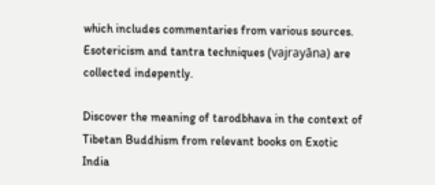which includes commentaries from various sources. Esotericism and tantra techniques (vajrayāna) are collected indepently.

Discover the meaning of tarodbhava in the context of Tibetan Buddhism from relevant books on Exotic India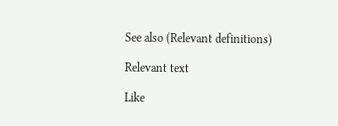See also (Relevant definitions)

Relevant text

Like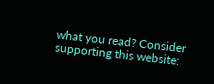what you read? Consider supporting this website: